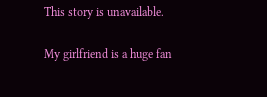This story is unavailable.

My girlfriend is a huge fan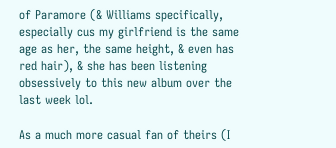of Paramore (& Williams specifically, especially cus my girlfriend is the same age as her, the same height, & even has red hair), & she has been listening obsessively to this new album over the last week lol.

As a much more casual fan of theirs (I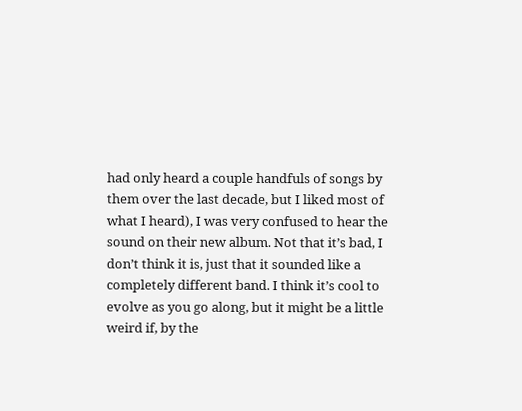had only heard a couple handfuls of songs by them over the last decade, but I liked most of what I heard), I was very confused to hear the sound on their new album. Not that it’s bad, I don’t think it is, just that it sounded like a completely different band. I think it’s cool to evolve as you go along, but it might be a little weird if, by the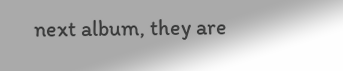next album, they are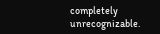completely unrecognizable.